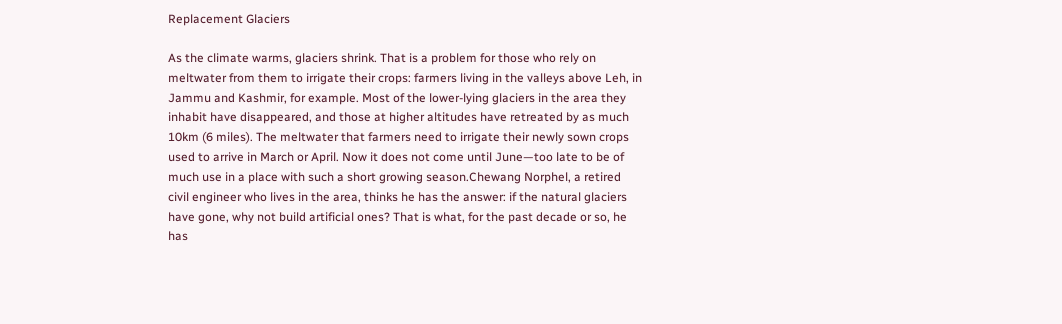Replacement Glaciers

As the climate warms, glaciers shrink. That is a problem for those who rely on meltwater from them to irrigate their crops: farmers living in the valleys above Leh, in Jammu and Kashmir, for example. Most of the lower-lying glaciers in the area they inhabit have disappeared, and those at higher altitudes have retreated by as much 10km (6 miles). The meltwater that farmers need to irrigate their newly sown crops used to arrive in March or April. Now it does not come until June—too late to be of much use in a place with such a short growing season.Chewang Norphel, a retired civil engineer who lives in the area, thinks he has the answer: if the natural glaciers have gone, why not build artificial ones? That is what, for the past decade or so, he has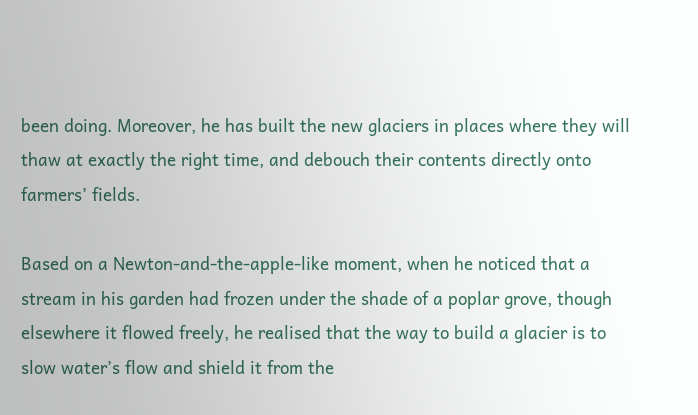been doing. Moreover, he has built the new glaciers in places where they will thaw at exactly the right time, and debouch their contents directly onto farmers’ fields.

Based on a Newton-and-the-apple-like moment, when he noticed that a stream in his garden had frozen under the shade of a poplar grove, though elsewhere it flowed freely, he realised that the way to build a glacier is to slow water’s flow and shield it from the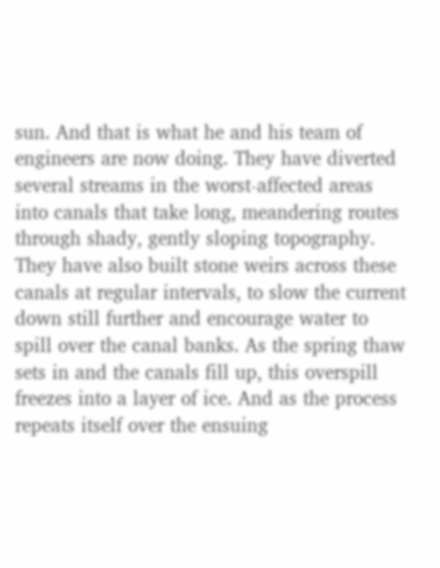sun. And that is what he and his team of engineers are now doing. They have diverted several streams in the worst-affected areas into canals that take long, meandering routes through shady, gently sloping topography. They have also built stone weirs across these canals at regular intervals, to slow the current down still further and encourage water to spill over the canal banks. As the spring thaw sets in and the canals fill up, this overspill freezes into a layer of ice. And as the process repeats itself over the ensuing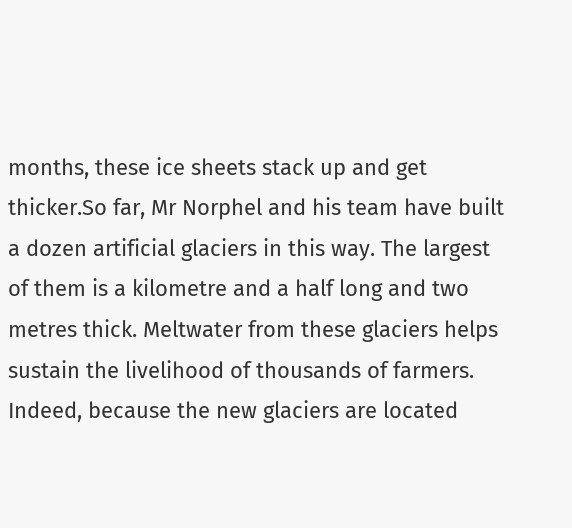months, these ice sheets stack up and get thicker.So far, Mr Norphel and his team have built a dozen artificial glaciers in this way. The largest of them is a kilometre and a half long and two metres thick. Meltwater from these glaciers helps sustain the livelihood of thousands of farmers. Indeed, because the new glaciers are located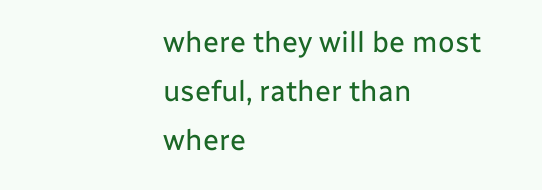where they will be most useful, rather than where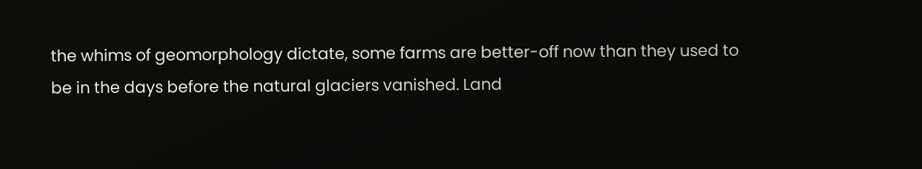the whims of geomorphology dictate, some farms are better-off now than they used to be in the days before the natural glaciers vanished. Land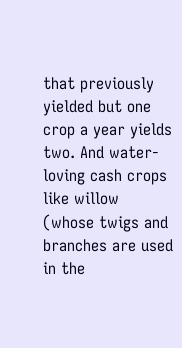that previously yielded but one crop a year yields two. And water-loving cash crops like willow (whose twigs and branches are used in the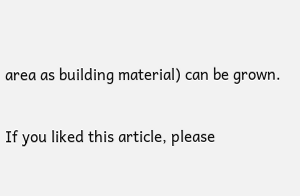area as building material) can be grown.

If you liked this article, please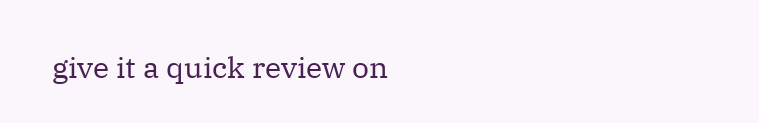give it a quick review on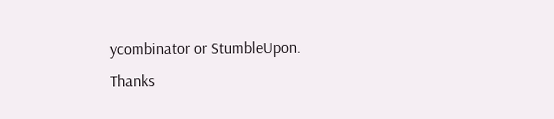ycombinator or StumbleUpon. Thanks